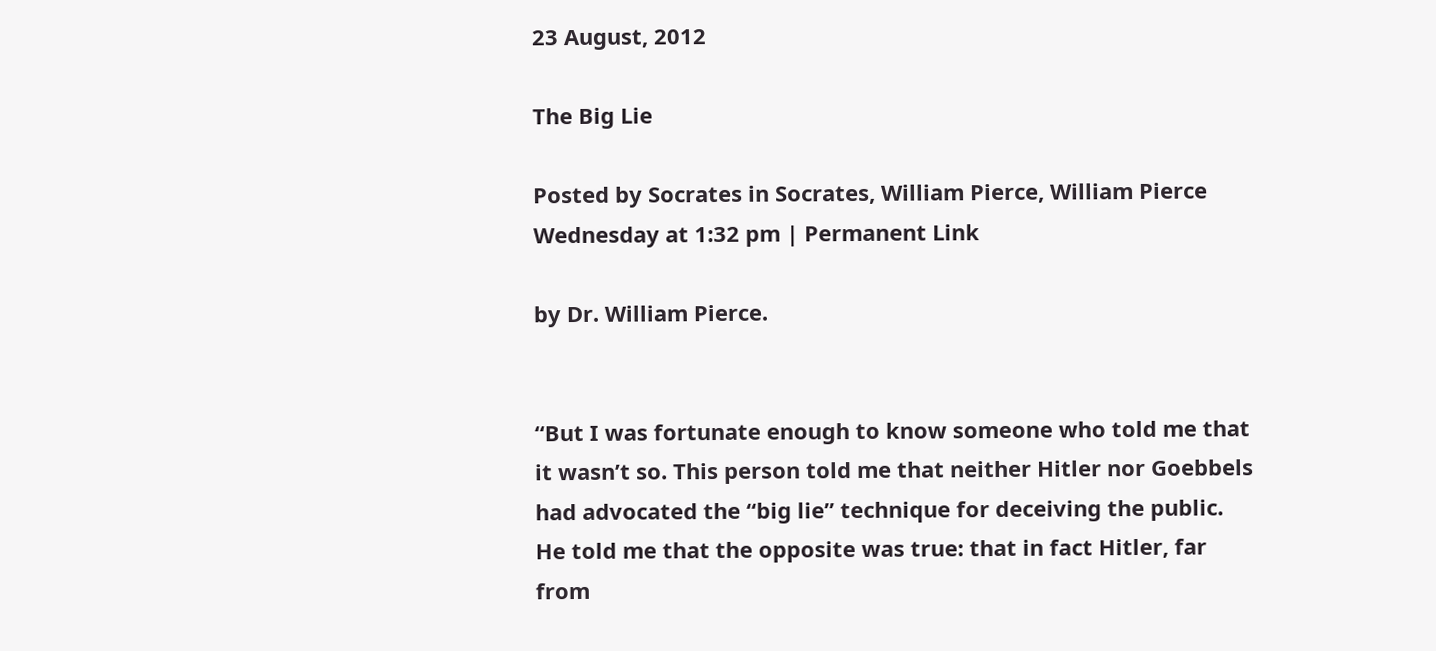23 August, 2012

The Big Lie

Posted by Socrates in Socrates, William Pierce, William Pierce Wednesday at 1:32 pm | Permanent Link

by Dr. William Pierce.


“But I was fortunate enough to know someone who told me that it wasn’t so. This person told me that neither Hitler nor Goebbels had advocated the “big lie” technique for deceiving the public. He told me that the opposite was true: that in fact Hitler, far from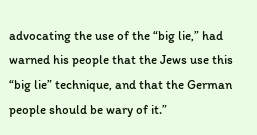advocating the use of the “big lie,” had warned his people that the Jews use this “big lie” technique, and that the German people should be wary of it.”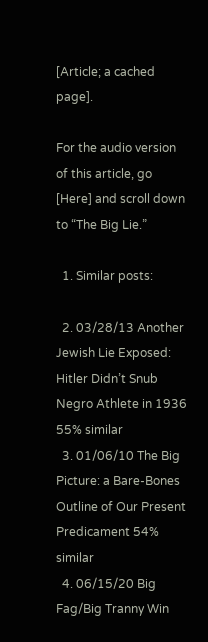[Article; a cached page].

For the audio version of this article, go [Here] and scroll down to “The Big Lie.”

  1. Similar posts:

  2. 03/28/13 Another Jewish Lie Exposed: Hitler Didn’t Snub Negro Athlete in 1936 55% similar
  3. 01/06/10 The Big Picture: a Bare-Bones Outline of Our Present Predicament 54% similar
  4. 06/15/20 Big Fag/Big Tranny Win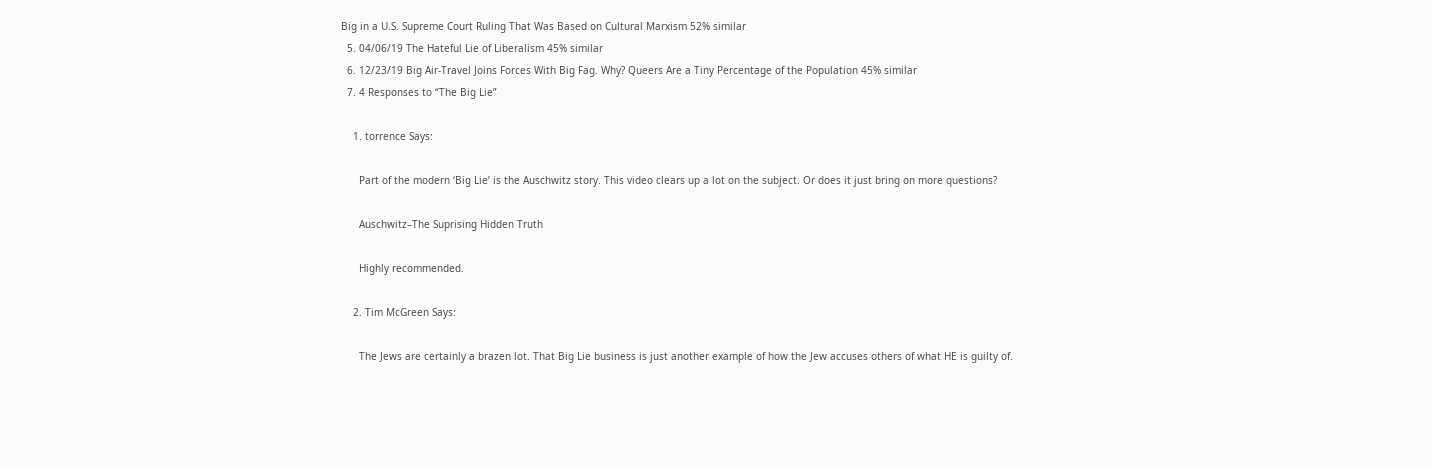Big in a U.S. Supreme Court Ruling That Was Based on Cultural Marxism 52% similar
  5. 04/06/19 The Hateful Lie of Liberalism 45% similar
  6. 12/23/19 Big Air-Travel Joins Forces With Big Fag. Why? Queers Are a Tiny Percentage of the Population 45% similar
  7. 4 Responses to “The Big Lie”

    1. torrence Says:

      Part of the modern ‘Big Lie’ is the Auschwitz story. This video clears up a lot on the subject. Or does it just bring on more questions?

      Auschwitz–The Suprising Hidden Truth

      Highly recommended.

    2. Tim McGreen Says:

      The Jews are certainly a brazen lot. That Big Lie business is just another example of how the Jew accuses others of what HE is guilty of.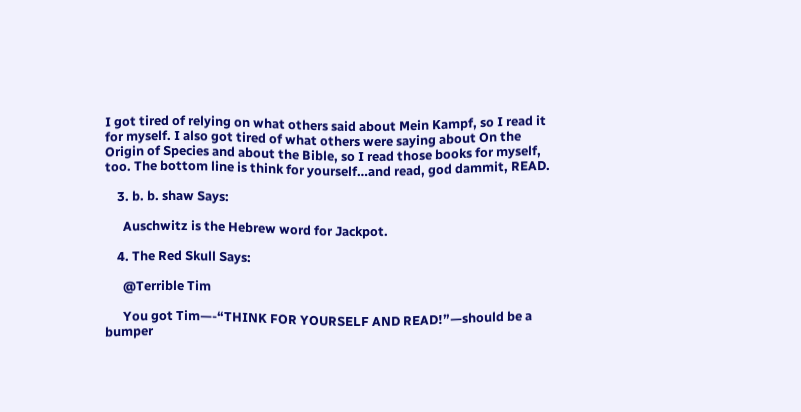I got tired of relying on what others said about Mein Kampf, so I read it for myself. I also got tired of what others were saying about On the Origin of Species and about the Bible, so I read those books for myself, too. The bottom line is think for yourself…and read, god dammit, READ.

    3. b. b. shaw Says:

      Auschwitz is the Hebrew word for Jackpot.

    4. The Red Skull Says:

      @Terrible Tim

      You got Tim—-“THINK FOR YOURSELF AND READ!”—should be a bumper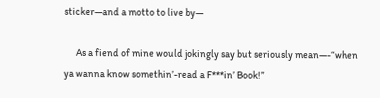sticker—and a motto to live by—

      As a fiend of mine would jokingly say but seriously mean—-“when ya wanna know somethin’-read a F***in’ Book!”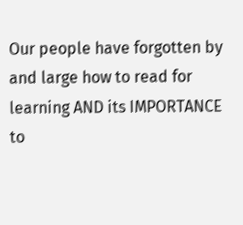Our people have forgotten by and large how to read for learning AND its IMPORTANCE to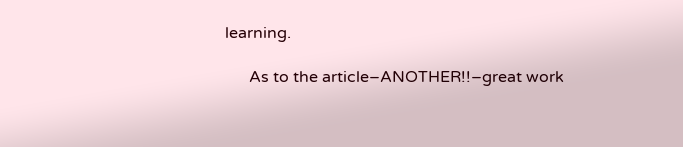learning.

      As to the article–ANOTHER!!–great work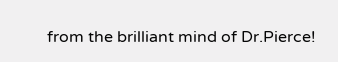from the brilliant mind of Dr.Pierce!